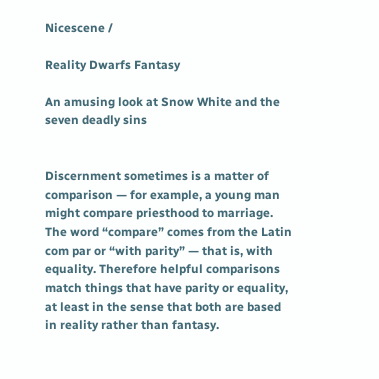Nicescene /

Reality Dwarfs Fantasy

An amusing look at Snow White and the seven deadly sins


Discernment sometimes is a matter of comparison — for example, a young man might compare priesthood to marriage. The word “compare” comes from the Latin com par or “with parity” — that is, with equality. Therefore helpful comparisons match things that have parity or equality, at least in the sense that both are based in reality rather than fantasy.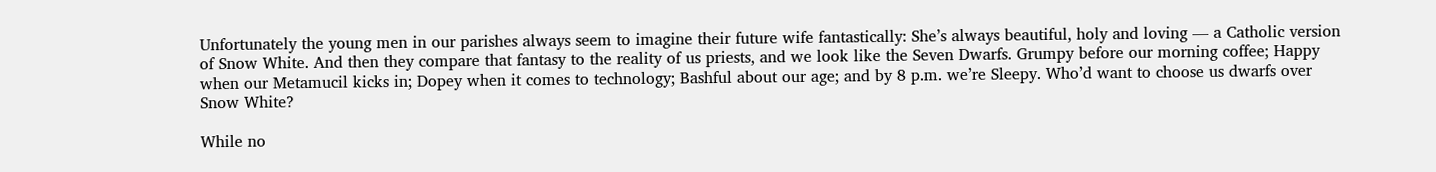Unfortunately the young men in our parishes always seem to imagine their future wife fantastically: She’s always beautiful, holy and loving — a Catholic version of Snow White. And then they compare that fantasy to the reality of us priests, and we look like the Seven Dwarfs. Grumpy before our morning coffee; Happy when our Metamucil kicks in; Dopey when it comes to technology; Bashful about our age; and by 8 p.m. we’re Sleepy. Who’d want to choose us dwarfs over Snow White?

While no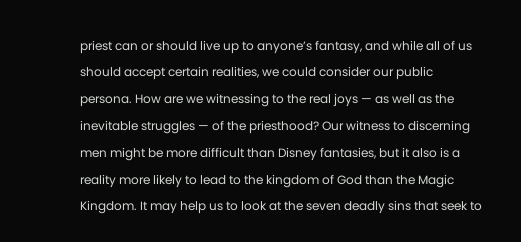priest can or should live up to anyone’s fantasy, and while all of us should accept certain realities, we could consider our public persona. How are we witnessing to the real joys — as well as the inevitable struggles — of the priesthood? Our witness to discerning men might be more difficult than Disney fantasies, but it also is a reality more likely to lead to the kingdom of God than the Magic Kingdom. It may help us to look at the seven deadly sins that seek to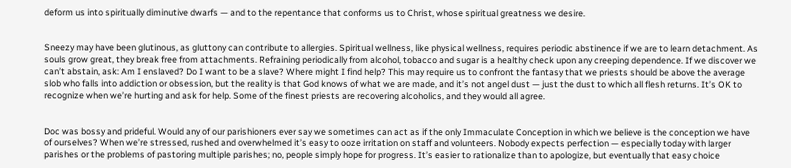deform us into spiritually diminutive dwarfs — and to the repentance that conforms us to Christ, whose spiritual greatness we desire.


Sneezy may have been glutinous, as gluttony can contribute to allergies. Spiritual wellness, like physical wellness, requires periodic abstinence if we are to learn detachment. As souls grow great, they break free from attachments. Refraining periodically from alcohol, tobacco and sugar is a healthy check upon any creeping dependence. If we discover we can’t abstain, ask: Am I enslaved? Do I want to be a slave? Where might I find help? This may require us to confront the fantasy that we priests should be above the average slob who falls into addiction or obsession, but the reality is that God knows of what we are made, and it’s not angel dust — just the dust to which all flesh returns. It’s OK to recognize when we’re hurting and ask for help. Some of the finest priests are recovering alcoholics, and they would all agree.


Doc was bossy and prideful. Would any of our parishioners ever say we sometimes can act as if the only Immaculate Conception in which we believe is the conception we have of ourselves? When we’re stressed, rushed and overwhelmed it’s easy to ooze irritation on staff and volunteers. Nobody expects perfection — especially today with larger parishes or the problems of pastoring multiple parishes; no, people simply hope for progress. It’s easier to rationalize than to apologize, but eventually that easy choice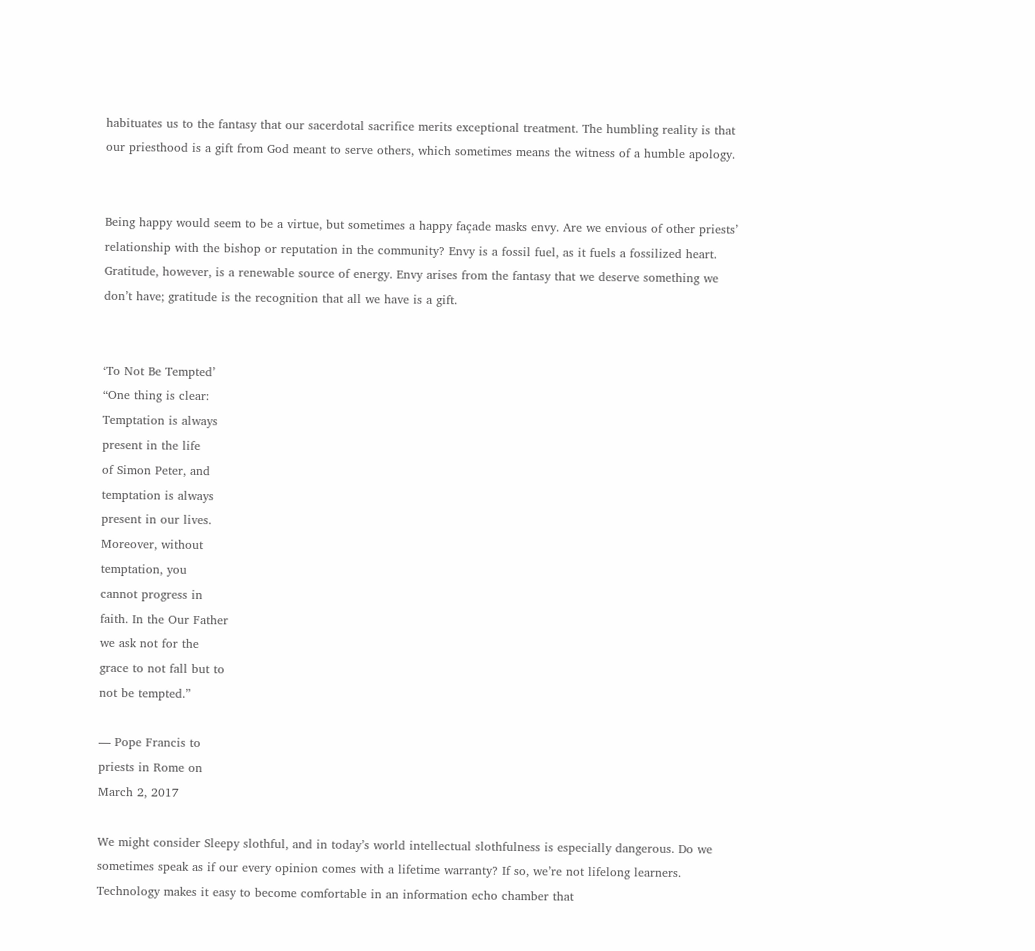habituates us to the fantasy that our sacerdotal sacrifice merits exceptional treatment. The humbling reality is that our priesthood is a gift from God meant to serve others, which sometimes means the witness of a humble apology.


Being happy would seem to be a virtue, but sometimes a happy façade masks envy. Are we envious of other priests’ relationship with the bishop or reputation in the community? Envy is a fossil fuel, as it fuels a fossilized heart. Gratitude, however, is a renewable source of energy. Envy arises from the fantasy that we deserve something we don’t have; gratitude is the recognition that all we have is a gift.


‘To Not Be Tempted’
“One thing is clear:
Temptation is always
present in the life
of Simon Peter, and
temptation is always
present in our lives.
Moreover, without
temptation, you
cannot progress in
faith. In the Our Father
we ask not for the
grace to not fall but to
not be tempted.”

— Pope Francis to
priests in Rome on
March 2, 2017

We might consider Sleepy slothful, and in today’s world intellectual slothfulness is especially dangerous. Do we sometimes speak as if our every opinion comes with a lifetime warranty? If so, we’re not lifelong learners. Technology makes it easy to become comfortable in an information echo chamber that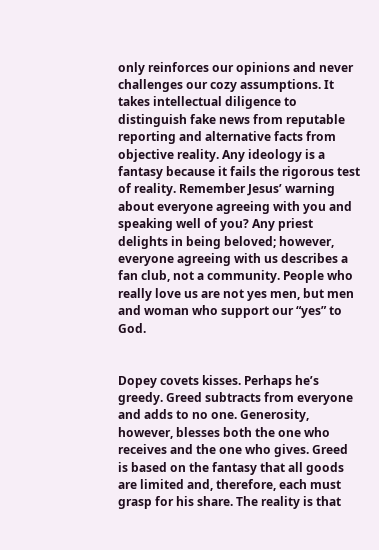only reinforces our opinions and never challenges our cozy assumptions. It takes intellectual diligence to distinguish fake news from reputable reporting and alternative facts from objective reality. Any ideology is a fantasy because it fails the rigorous test of reality. Remember Jesus’ warning about everyone agreeing with you and speaking well of you? Any priest delights in being beloved; however, everyone agreeing with us describes a fan club, not a community. People who really love us are not yes men, but men and woman who support our “yes” to God.


Dopey covets kisses. Perhaps he’s greedy. Greed subtracts from everyone and adds to no one. Generosity, however, blesses both the one who receives and the one who gives. Greed is based on the fantasy that all goods are limited and, therefore, each must grasp for his share. The reality is that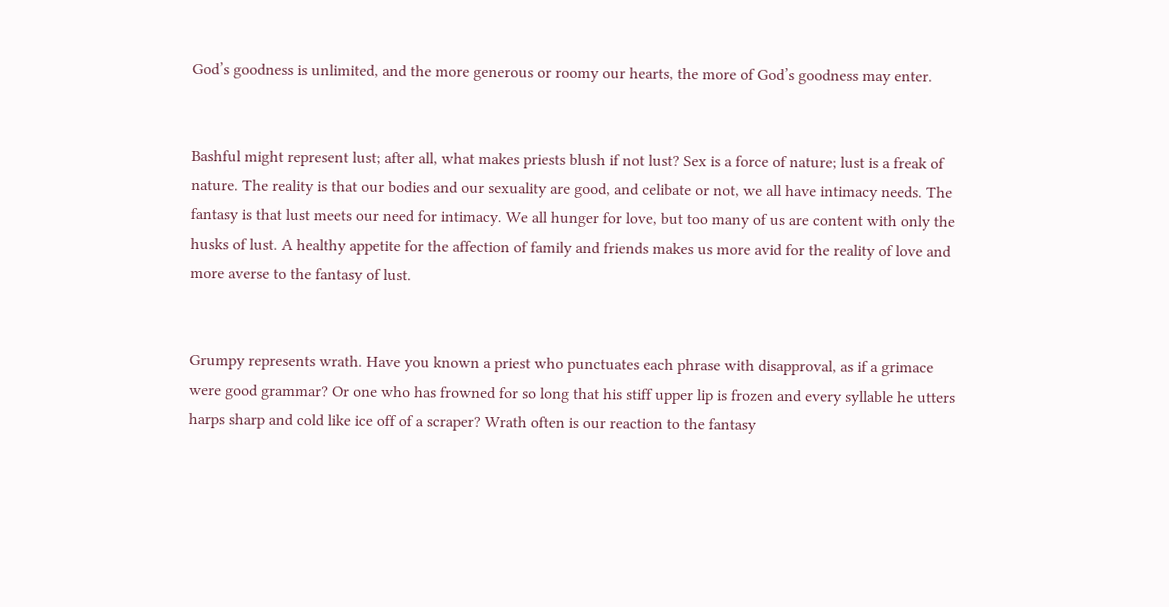God’s goodness is unlimited, and the more generous or roomy our hearts, the more of God’s goodness may enter.


Bashful might represent lust; after all, what makes priests blush if not lust? Sex is a force of nature; lust is a freak of nature. The reality is that our bodies and our sexuality are good, and celibate or not, we all have intimacy needs. The fantasy is that lust meets our need for intimacy. We all hunger for love, but too many of us are content with only the husks of lust. A healthy appetite for the affection of family and friends makes us more avid for the reality of love and more averse to the fantasy of lust.


Grumpy represents wrath. Have you known a priest who punctuates each phrase with disapproval, as if a grimace were good grammar? Or one who has frowned for so long that his stiff upper lip is frozen and every syllable he utters harps sharp and cold like ice off of a scraper? Wrath often is our reaction to the fantasy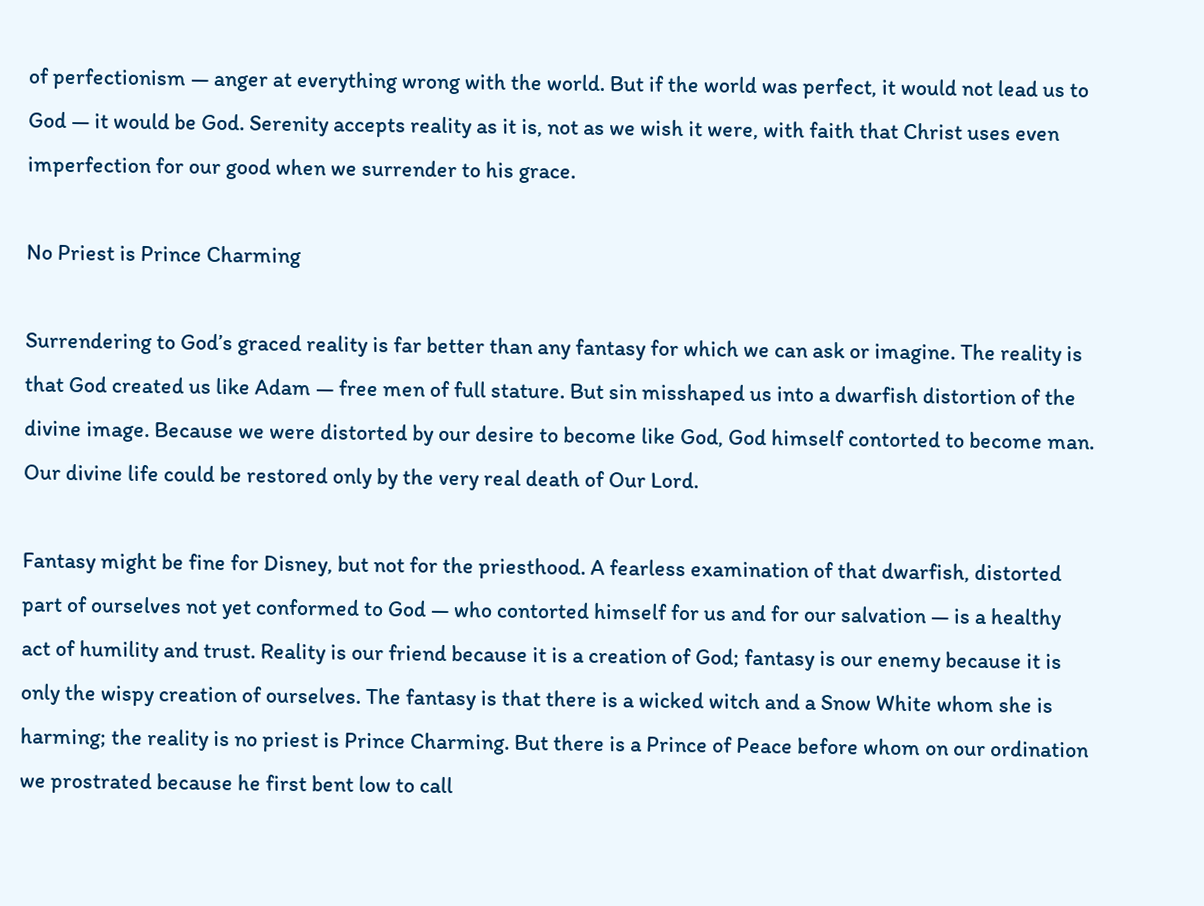of perfectionism — anger at everything wrong with the world. But if the world was perfect, it would not lead us to God — it would be God. Serenity accepts reality as it is, not as we wish it were, with faith that Christ uses even imperfection for our good when we surrender to his grace.

No Priest is Prince Charming

Surrendering to God’s graced reality is far better than any fantasy for which we can ask or imagine. The reality is that God created us like Adam — free men of full stature. But sin misshaped us into a dwarfish distortion of the divine image. Because we were distorted by our desire to become like God, God himself contorted to become man. Our divine life could be restored only by the very real death of Our Lord.

Fantasy might be fine for Disney, but not for the priesthood. A fearless examination of that dwarfish, distorted part of ourselves not yet conformed to God — who contorted himself for us and for our salvation — is a healthy act of humility and trust. Reality is our friend because it is a creation of God; fantasy is our enemy because it is only the wispy creation of ourselves. The fantasy is that there is a wicked witch and a Snow White whom she is harming; the reality is no priest is Prince Charming. But there is a Prince of Peace before whom on our ordination we prostrated because he first bent low to call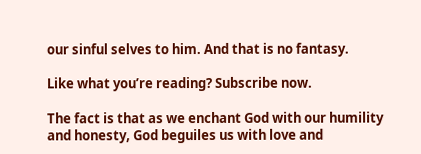our sinful selves to him. And that is no fantasy.

Like what you’re reading? Subscribe now.

The fact is that as we enchant God with our humility and honesty, God beguiles us with love and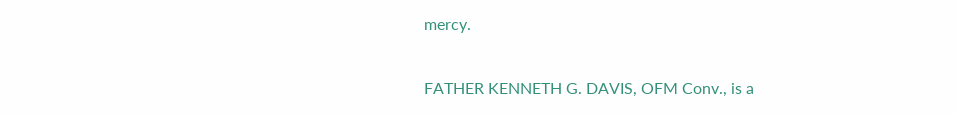mercy.

FATHER KENNETH G. DAVIS, OFM Conv., is a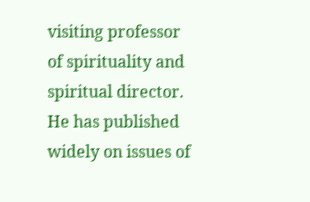visiting professor of spirituality and spiritual director. He has published widely on issues of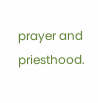prayer and priesthood.